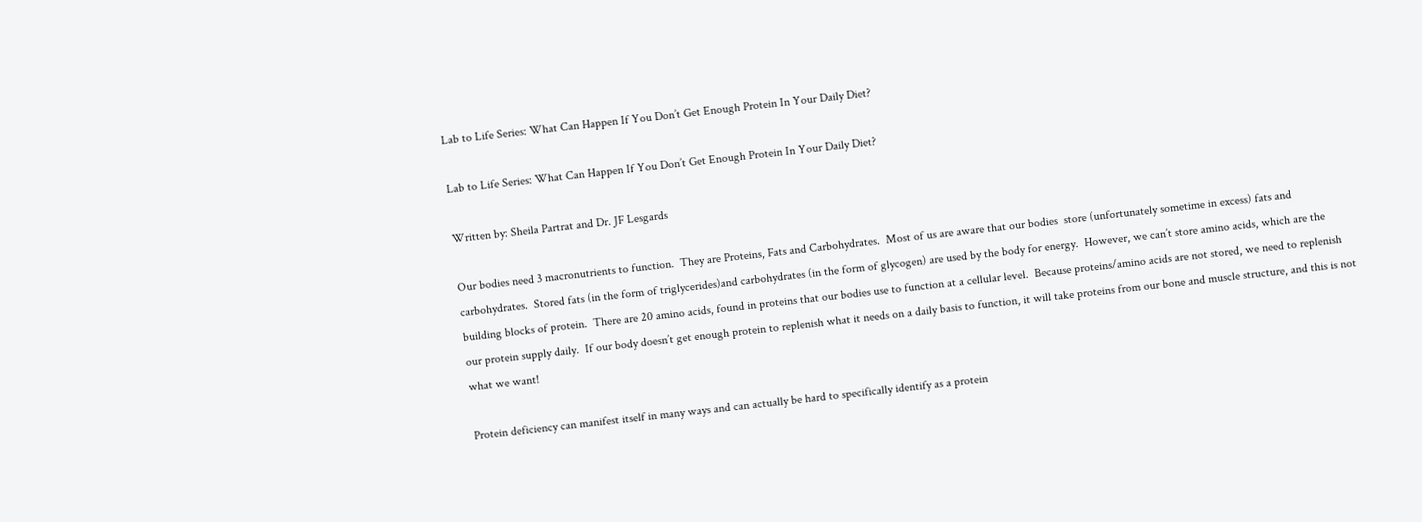Lab to Life Series: What Can Happen If You Don’t Get Enough Protein In Your Daily Diet?

Lab to Life Series: What Can Happen If You Don’t Get Enough Protein In Your Daily Diet?

Written by: Sheila Partrat and Dr. JF Lesgards

Our bodies need 3 macronutrients to function.  They are Proteins, Fats and Carbohydrates.  Most of us are aware that our bodies  store (unfortunately sometime in excess) fats and carbohydrates.  Stored fats (in the form of triglycerides)and carbohydrates (in the form of glycogen) are used by the body for energy.  However, we can’t store amino acids, which are the building blocks of protein.  There are 20 amino acids, found in proteins that our bodies use to function at a cellular level.  Because proteins/amino acids are not stored, we need to replenish our protein supply daily.  If our body doesn’t get enough protein to replenish what it needs on a daily basis to function, it will take proteins from our bone and muscle structure, and this is not what we want!

Protein deficiency can manifest itself in many ways and can actually be hard to specifically identify as a protein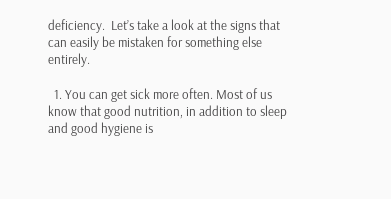deficiency.  Let’s take a look at the signs that can easily be mistaken for something else entirely.

  1. You can get sick more often. Most of us know that good nutrition, in addition to sleep and good hygiene is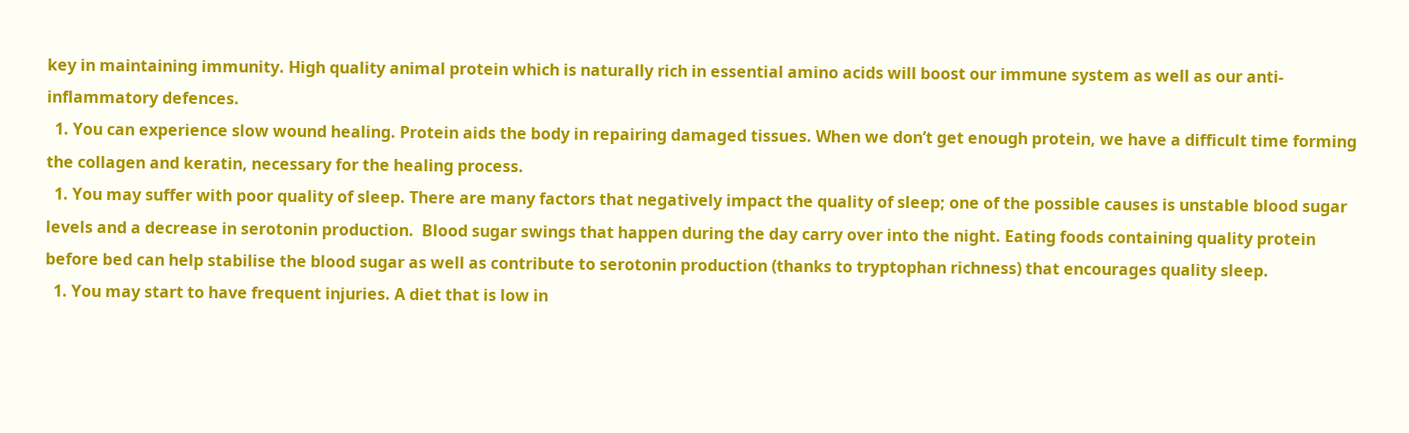key in maintaining immunity. High quality animal protein which is naturally rich in essential amino acids will boost our immune system as well as our anti-inflammatory defences.
  1. You can experience slow wound healing. Protein aids the body in repairing damaged tissues. When we don’t get enough protein, we have a difficult time forming the collagen and keratin, necessary for the healing process.
  1. You may suffer with poor quality of sleep. There are many factors that negatively impact the quality of sleep; one of the possible causes is unstable blood sugar levels and a decrease in serotonin production.  Blood sugar swings that happen during the day carry over into the night. Eating foods containing quality protein before bed can help stabilise the blood sugar as well as contribute to serotonin production (thanks to tryptophan richness) that encourages quality sleep.
  1. You may start to have frequent injuries. A diet that is low in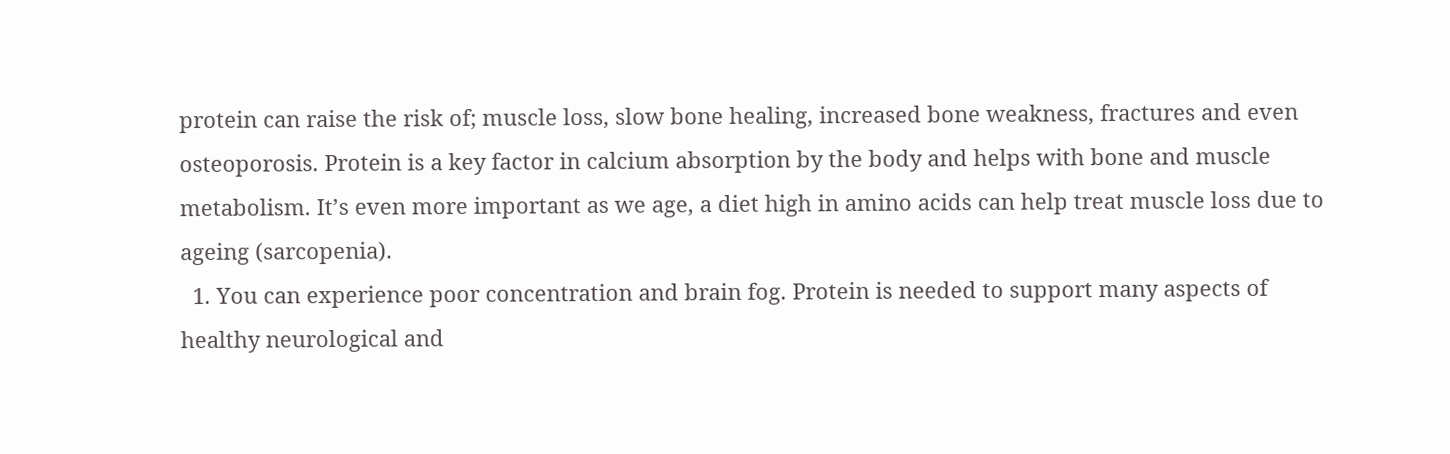protein can raise the risk of; muscle loss, slow bone healing, increased bone weakness, fractures and even osteoporosis. Protein is a key factor in calcium absorption by the body and helps with bone and muscle metabolism. It’s even more important as we age, a diet high in amino acids can help treat muscle loss due to ageing (sarcopenia).
  1. You can experience poor concentration and brain fog. Protein is needed to support many aspects of healthy neurological and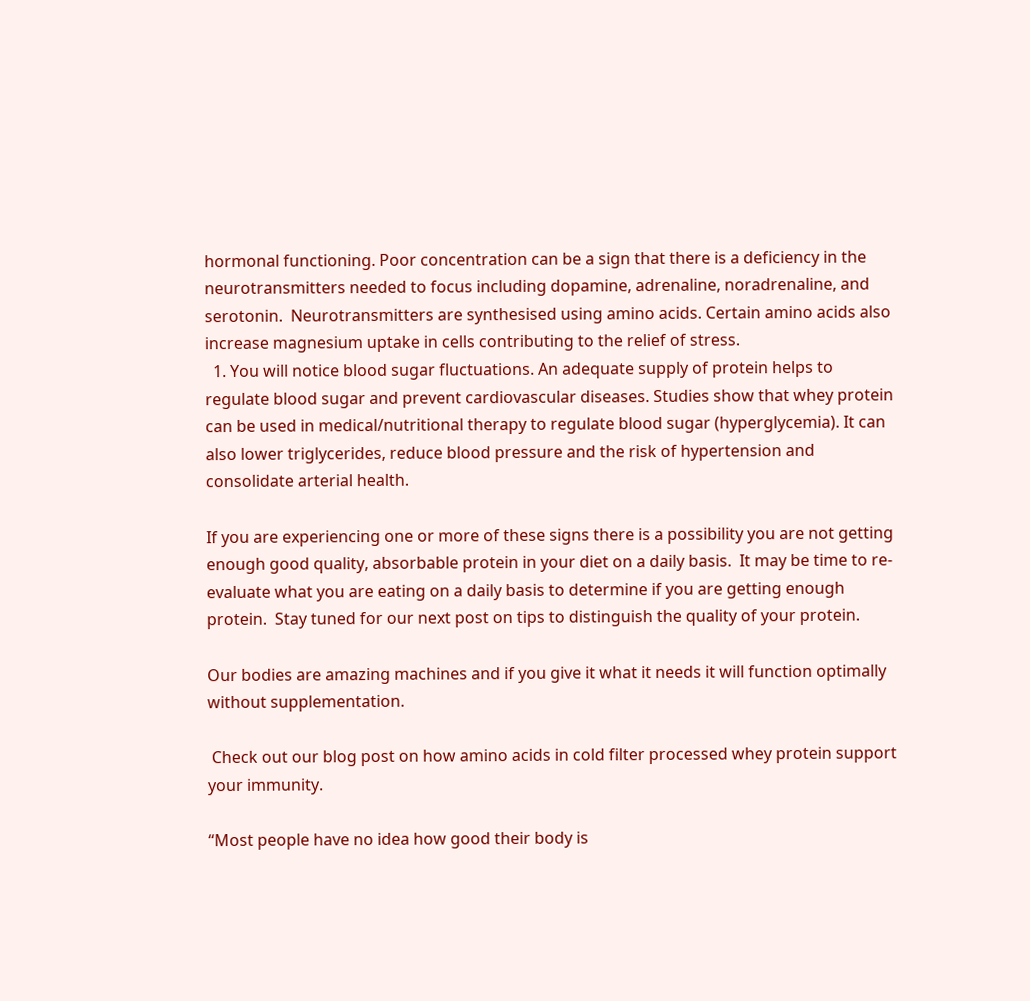hormonal functioning. Poor concentration can be a sign that there is a deficiency in the neurotransmitters needed to focus including dopamine, adrenaline, noradrenaline, and serotonin.  Neurotransmitters are synthesised using amino acids. Certain amino acids also increase magnesium uptake in cells contributing to the relief of stress.
  1. You will notice blood sugar fluctuations. An adequate supply of protein helps to regulate blood sugar and prevent cardiovascular diseases. Studies show that whey protein can be used in medical/nutritional therapy to regulate blood sugar (hyperglycemia). It can also lower triglycerides, reduce blood pressure and the risk of hypertension and consolidate arterial health.

If you are experiencing one or more of these signs there is a possibility you are not getting enough good quality, absorbable protein in your diet on a daily basis.  It may be time to re-evaluate what you are eating on a daily basis to determine if you are getting enough protein.  Stay tuned for our next post on tips to distinguish the quality of your protein.

Our bodies are amazing machines and if you give it what it needs it will function optimally without supplementation.

 Check out our blog post on how amino acids in cold filter processed whey protein support your immunity.

“Most people have no idea how good their body is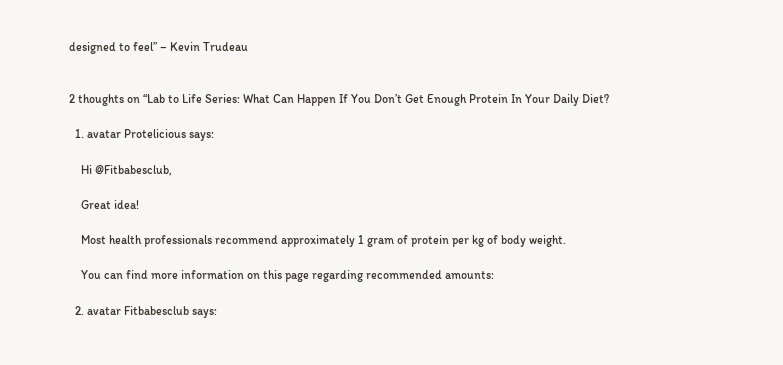designed to feel” – Kevin Trudeau


2 thoughts on “Lab to Life Series: What Can Happen If You Don’t Get Enough Protein In Your Daily Diet?

  1. avatar Protelicious says:

    Hi @Fitbabesclub,

    Great idea!

    Most health professionals recommend approximately 1 gram of protein per kg of body weight.

    You can find more information on this page regarding recommended amounts:

  2. avatar Fitbabesclub says: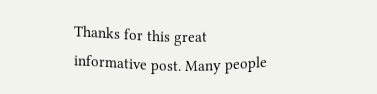Thanks for this great informative post. Many people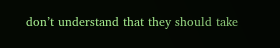don’t understand that they should take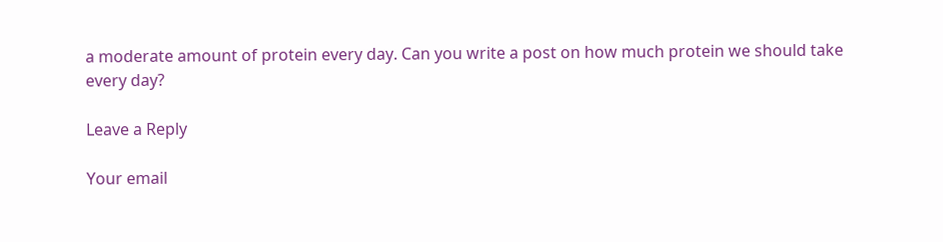a moderate amount of protein every day. Can you write a post on how much protein we should take every day?

Leave a Reply

Your email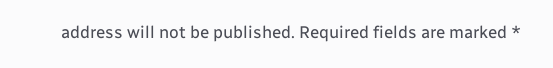address will not be published. Required fields are marked *